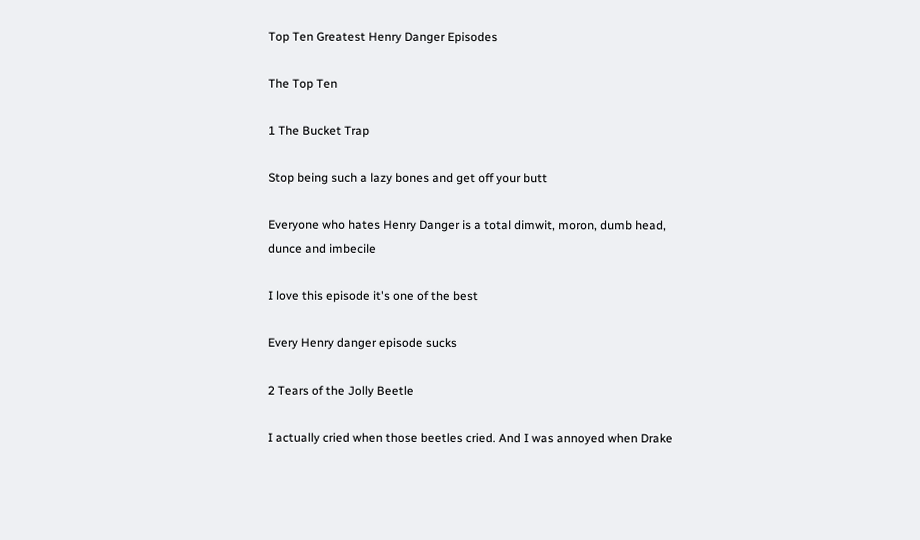Top Ten Greatest Henry Danger Episodes

The Top Ten

1 The Bucket Trap

Stop being such a lazy bones and get off your butt

Everyone who hates Henry Danger is a total dimwit, moron, dumb head, dunce and imbecile

I love this episode it's one of the best

Every Henry danger episode sucks

2 Tears of the Jolly Beetle

I actually cried when those beetles cried. And I was annoyed when Drake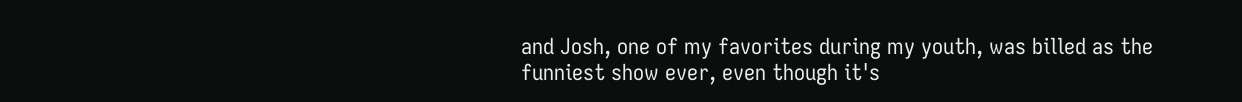and Josh, one of my favorites during my youth, was billed as the funniest show ever, even though it's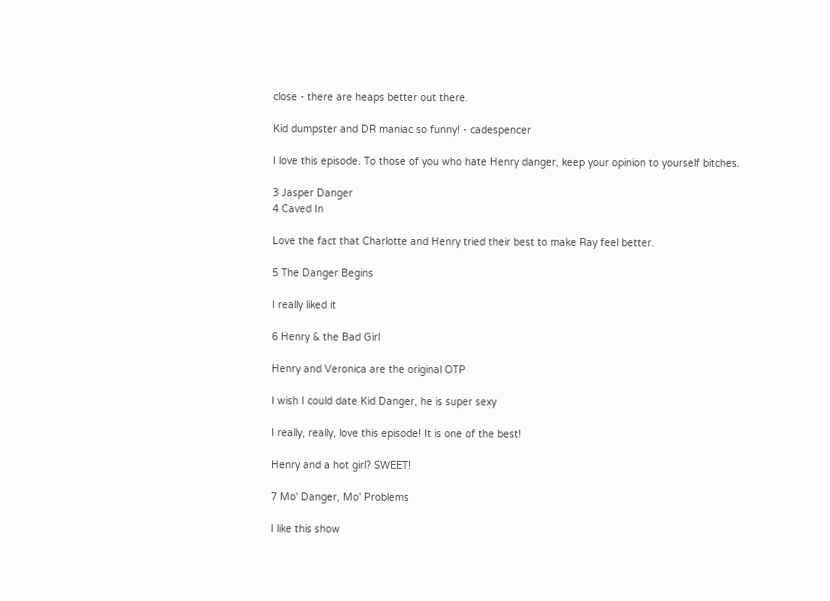close - there are heaps better out there.

Kid dumpster and DR maniac so funny! - cadespencer

I love this episode. To those of you who hate Henry danger, keep your opinion to yourself bitches.

3 Jasper Danger
4 Caved In

Love the fact that Charlotte and Henry tried their best to make Ray feel better.

5 The Danger Begins

I really liked it

6 Henry & the Bad Girl

Henry and Veronica are the original OTP

I wish I could date Kid Danger, he is super sexy

I really, really, love this episode! It is one of the best!

Henry and a hot girl? SWEET!

7 Mo' Danger, Mo' Problems

I like this show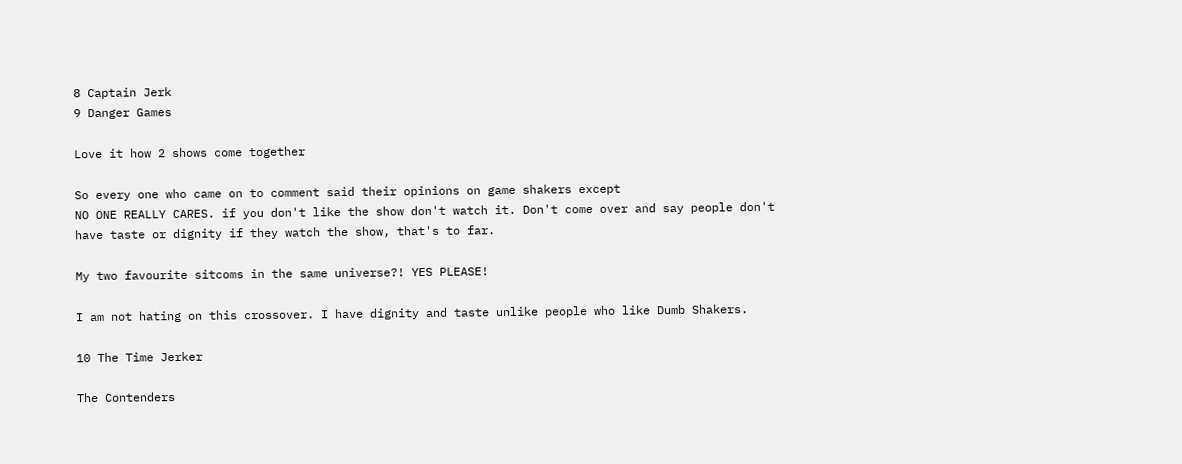8 Captain Jerk
9 Danger Games

Love it how 2 shows come together

So every one who came on to comment said their opinions on game shakers except
NO ONE REALLY CARES. if you don't like the show don't watch it. Don't come over and say people don't have taste or dignity if they watch the show, that's to far.

My two favourite sitcoms in the same universe?! YES PLEASE!

I am not hating on this crossover. I have dignity and taste unlike people who like Dumb Shakers.

10 The Time Jerker

The Contenders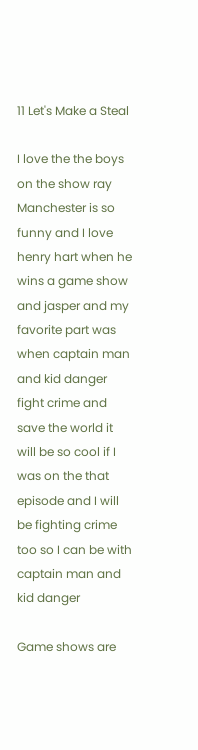11 Let's Make a Steal

I love the the boys on the show ray Manchester is so funny and I love henry hart when he wins a game show and jasper and my favorite part was when captain man and kid danger fight crime and save the world it will be so cool if I was on the that episode and I will be fighting crime too so I can be with captain man and kid danger

Game shows are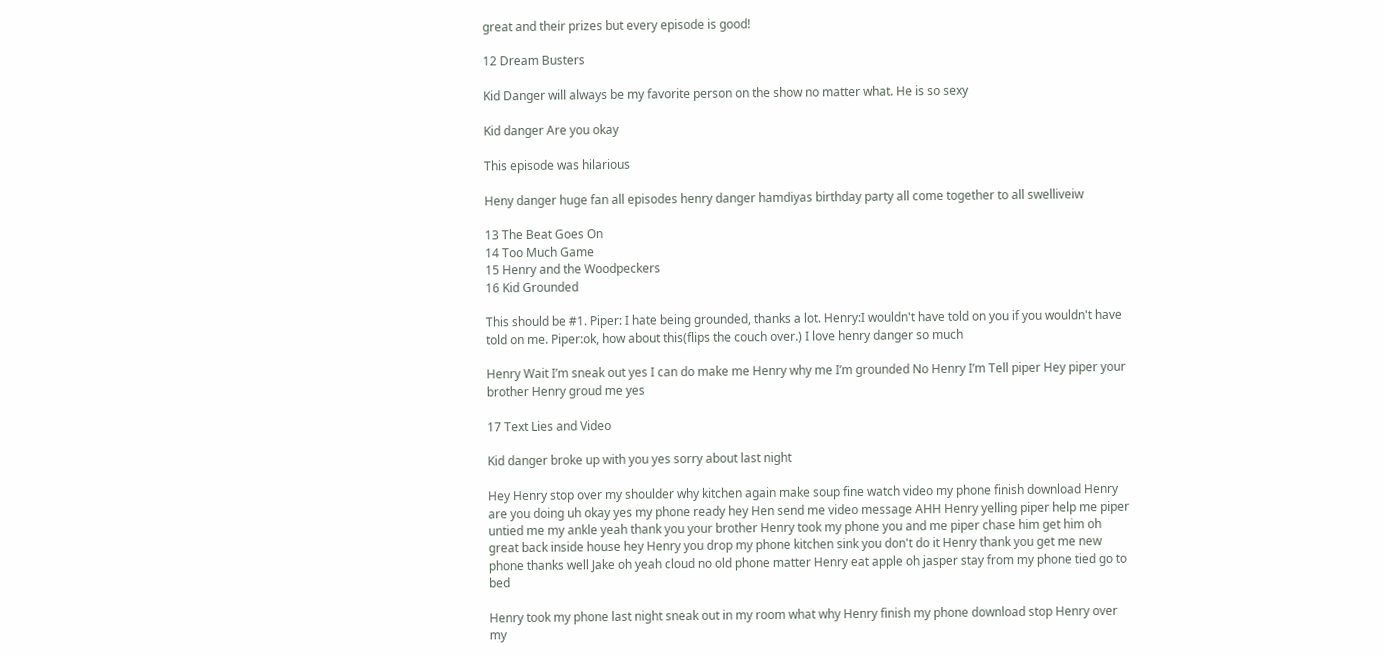great and their prizes but every episode is good!

12 Dream Busters

Kid Danger will always be my favorite person on the show no matter what. He is so sexy

Kid danger Are you okay

This episode was hilarious

Heny danger huge fan all episodes henry danger hamdiyas birthday party all come together to all swelliveiw

13 The Beat Goes On
14 Too Much Game
15 Henry and the Woodpeckers
16 Kid Grounded

This should be #1. Piper: I hate being grounded, thanks a lot. Henry:I wouldn't have told on you if you wouldn't have told on me. Piper:ok, how about this(flips the couch over.) I love henry danger so much

Henry Wait I’m sneak out yes I can do make me Henry why me I’m grounded No Henry I’m Tell piper Hey piper your brother Henry groud me yes

17 Text Lies and Video

Kid danger broke up with you yes sorry about last night

Hey Henry stop over my shoulder why kitchen again make soup fine watch video my phone finish download Henry are you doing uh okay yes my phone ready hey Hen send me video message AHH Henry yelling piper help me piper untied me my ankle yeah thank you your brother Henry took my phone you and me piper chase him get him oh great back inside house hey Henry you drop my phone kitchen sink you don't do it Henry thank you get me new phone thanks well Jake oh yeah cloud no old phone matter Henry eat apple oh jasper stay from my phone tied go to bed

Henry took my phone last night sneak out in my room what why Henry finish my phone download stop Henry over my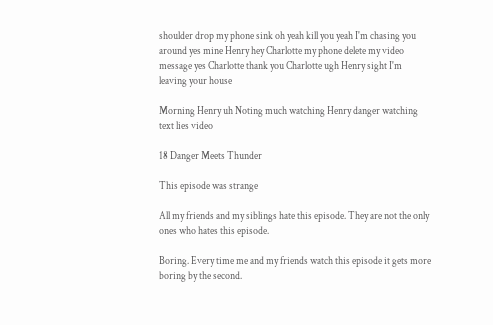shoulder drop my phone sink oh yeah kill you yeah I'm chasing you around yes mine Henry hey Charlotte my phone delete my video message yes Charlotte thank you Charlotte ugh Henry sight I'm leaving your house

Morning Henry uh Noting much watching Henry danger watching text lies video

18 Danger Meets Thunder

This episode was strange

All my friends and my siblings hate this episode. They are not the only ones who hates this episode.

Boring. Every time me and my friends watch this episode it gets more boring by the second.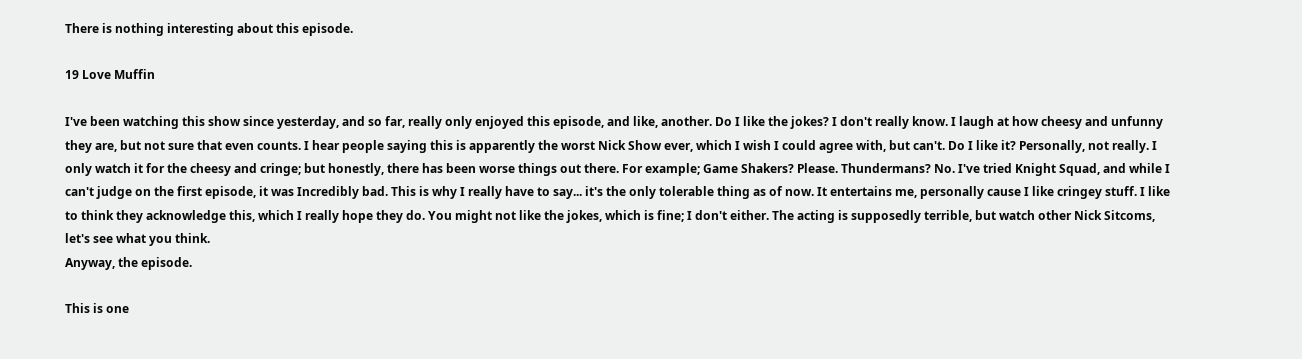There is nothing interesting about this episode.

19 Love Muffin

I've been watching this show since yesterday, and so far, really only enjoyed this episode, and like, another. Do I like the jokes? I don't really know. I laugh at how cheesy and unfunny they are, but not sure that even counts. I hear people saying this is apparently the worst Nick Show ever, which I wish I could agree with, but can't. Do I like it? Personally, not really. I only watch it for the cheesy and cringe; but honestly, there has been worse things out there. For example; Game Shakers? Please. Thundermans? No. I've tried Knight Squad, and while I can't judge on the first episode, it was Incredibly bad. This is why I really have to say... it's the only tolerable thing as of now. It entertains me, personally cause I like cringey stuff. I like to think they acknowledge this, which I really hope they do. You might not like the jokes, which is fine; I don't either. The acting is supposedly terrible, but watch other Nick Sitcoms, let's see what you think.
Anyway, the episode.

This is one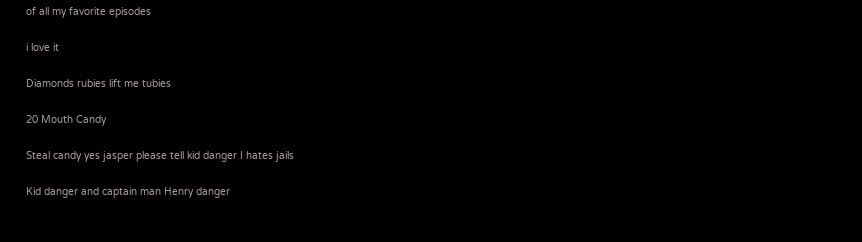of all my favorite episodes

i love it

Diamonds rubies lift me tubies

20 Mouth Candy

Steal candy yes jasper please tell kid danger I hates jails

Kid danger and captain man Henry danger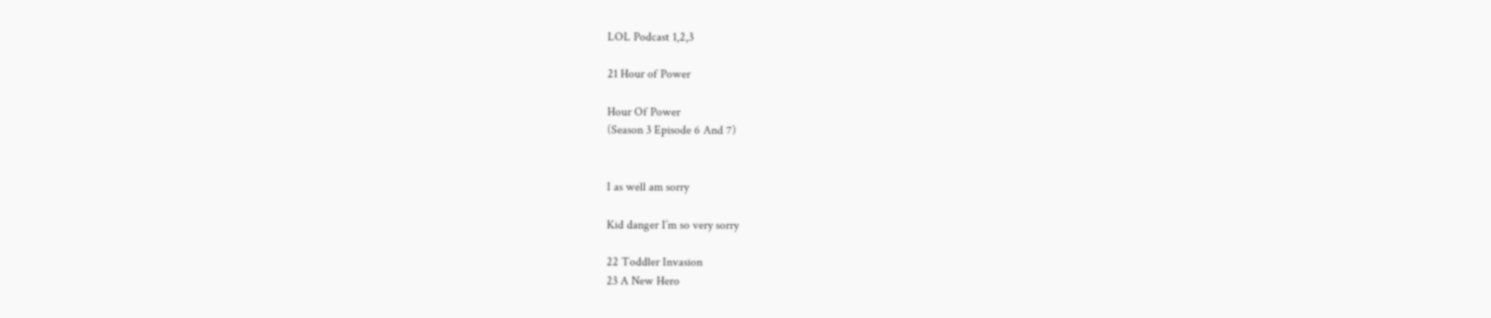LOL Podcast 1,2,3

21 Hour of Power

Hour Of Power
(Season 3 Episode 6 And 7)


I as well am sorry

Kid danger I’m so very sorry

22 Toddler Invasion
23 A New Hero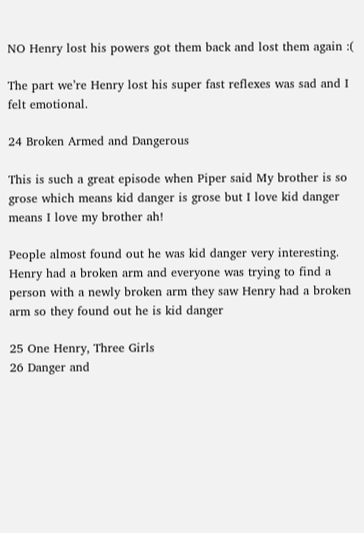NO Henry lost his powers got them back and lost them again :(

The part we’re Henry lost his super fast reflexes was sad and I felt emotional.

24 Broken Armed and Dangerous

This is such a great episode when Piper said My brother is so grose which means kid danger is grose but I love kid danger means I love my brother ah!

People almost found out he was kid danger very interesting. Henry had a broken arm and everyone was trying to find a person with a newly broken arm they saw Henry had a broken arm so they found out he is kid danger

25 One Henry, Three Girls
26 Danger and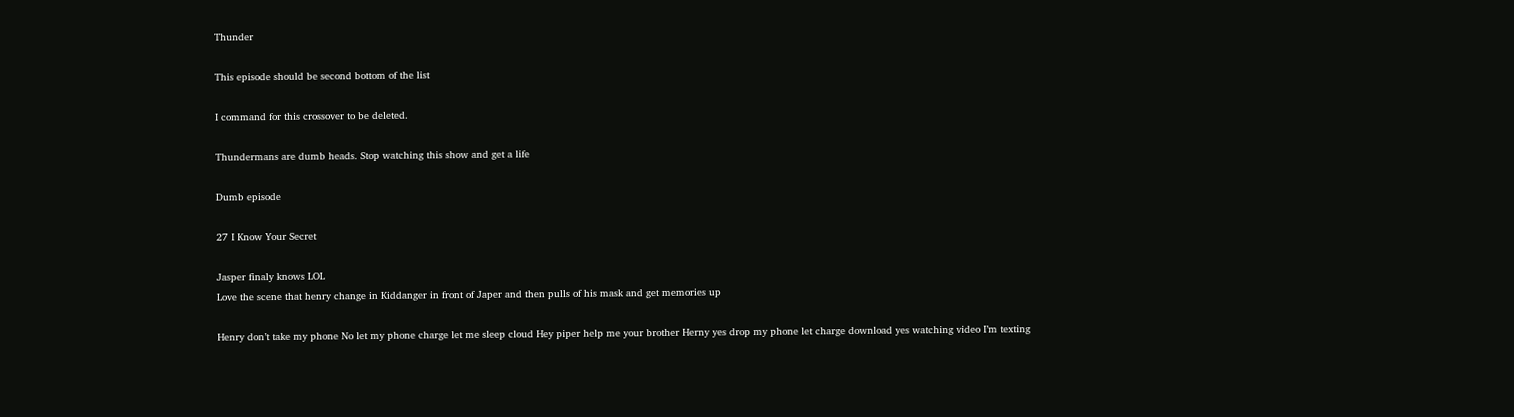Thunder

This episode should be second bottom of the list

I command for this crossover to be deleted.

Thundermans are dumb heads. Stop watching this show and get a life

Dumb episode

27 I Know Your Secret

Jasper finaly knows LOL
Love the scene that henry change in Kiddanger in front of Japer and then pulls of his mask and get memories up

Henry don’t take my phone No let my phone charge let me sleep cloud Hey piper help me your brother Herny yes drop my phone let charge download yes watching video I’m texting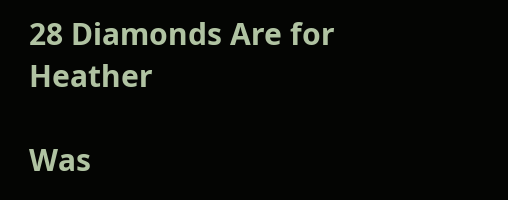28 Diamonds Are for Heather

Was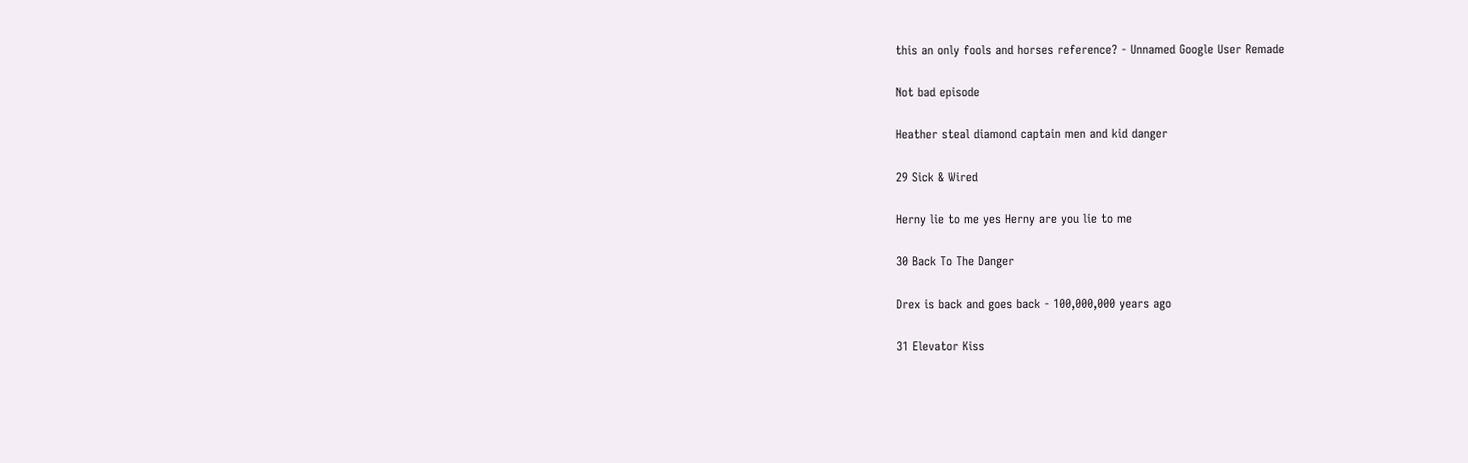this an only fools and horses reference? - Unnamed Google User Remade

Not bad episode

Heather steal diamond captain men and kid danger

29 Sick & Wired

Herny lie to me yes Herny are you lie to me

30 Back To The Danger

Drex is back and goes back - 100,000,000 years ago

31 Elevator Kiss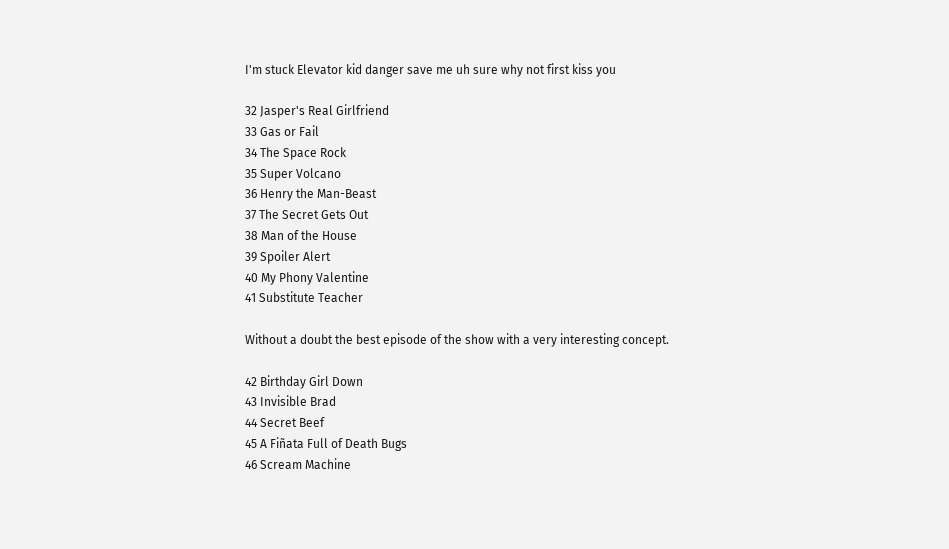I'm stuck Elevator kid danger save me uh sure why not first kiss you

32 Jasper's Real Girlfriend
33 Gas or Fail
34 The Space Rock
35 Super Volcano
36 Henry the Man-Beast
37 The Secret Gets Out
38 Man of the House
39 Spoiler Alert
40 My Phony Valentine
41 Substitute Teacher

Without a doubt the best episode of the show with a very interesting concept.

42 Birthday Girl Down
43 Invisible Brad
44 Secret Beef
45 A Fiñata Full of Death Bugs
46 Scream Machine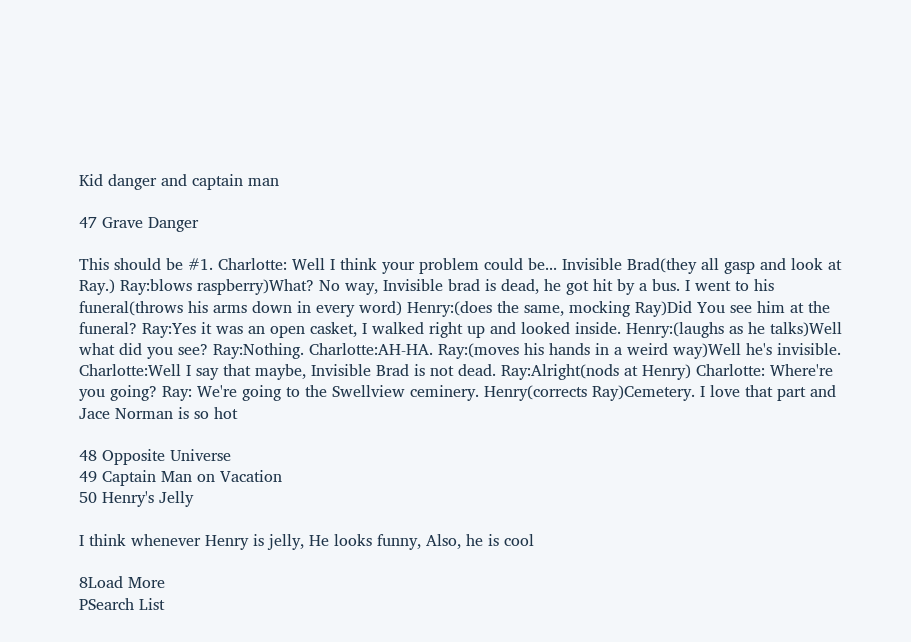Kid danger and captain man

47 Grave Danger

This should be #1. Charlotte: Well I think your problem could be... Invisible Brad(they all gasp and look at Ray.) Ray:blows raspberry)What? No way, Invisible brad is dead, he got hit by a bus. I went to his funeral(throws his arms down in every word) Henry:(does the same, mocking Ray)Did You see him at the funeral? Ray:Yes it was an open casket, I walked right up and looked inside. Henry:(laughs as he talks)Well what did you see? Ray:Nothing. Charlotte:AH-HA. Ray:(moves his hands in a weird way)Well he's invisible. Charlotte:Well I say that maybe, Invisible Brad is not dead. Ray:Alright(nods at Henry) Charlotte: Where're you going? Ray: We're going to the Swellview ceminery. Henry(corrects Ray)Cemetery. I love that part and Jace Norman is so hot

48 Opposite Universe
49 Captain Man on Vacation
50 Henry's Jelly

I think whenever Henry is jelly, He looks funny, Also, he is cool

8Load More
PSearch List